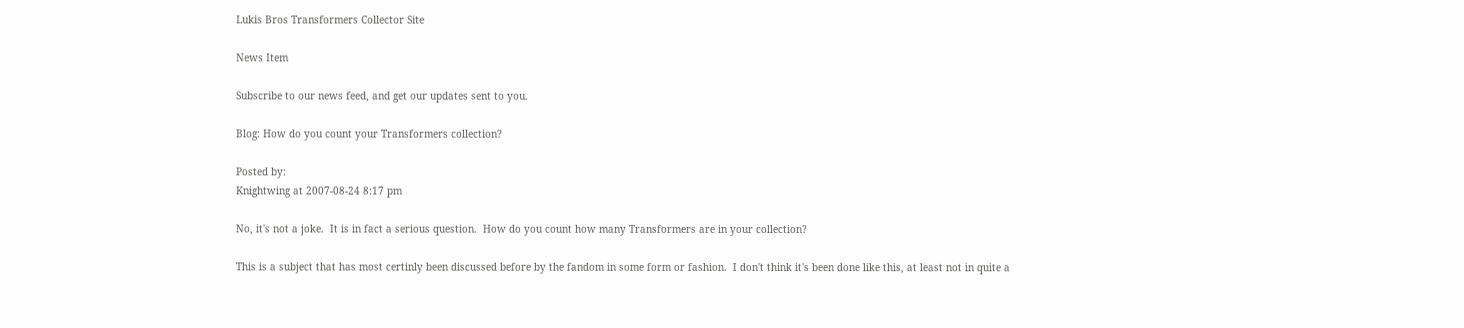Lukis Bros Transformers Collector Site

News Item

Subscribe to our news feed, and get our updates sent to you.

Blog: How do you count your Transformers collection?

Posted by:
Knightwing at 2007-08-24 8:17 pm

No, it's not a joke.  It is in fact a serious question.  How do you count how many Transformers are in your collection?

This is a subject that has most certinly been discussed before by the fandom in some form or fashion.  I don't think it's been done like this, at least not in quite a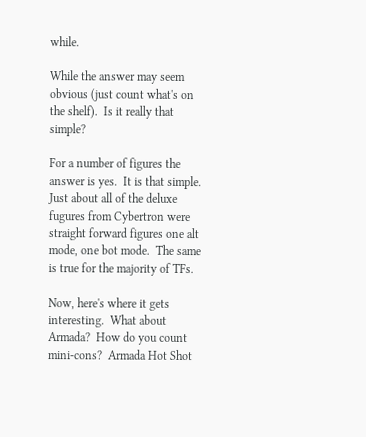while.

While the answer may seem obvious (just count what's on the shelf).  Is it really that simple?

For a number of figures the answer is yes.  It is that simple.  Just about all of the deluxe fugures from Cybertron were straight forward figures one alt mode, one bot mode.  The same is true for the majority of TFs.

Now, here's where it gets interesting.  What about Armada?  How do you count mini-cons?  Armada Hot Shot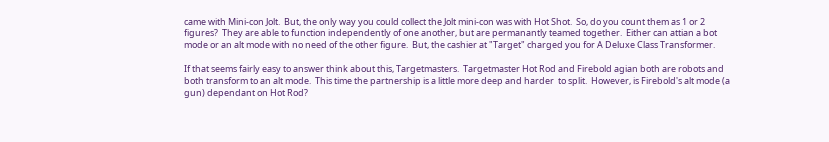came with Mini-con Jolt.  But, the only way you could collect the Jolt mini-con was with Hot Shot.  So, do you count them as 1 or 2 figures?  They are able to function independently of one another, but are permanantly teamed together.  Either can attian a bot mode or an alt mode with no need of the other figure.  But, the cashier at "Target" charged you for A Deluxe Class Transformer.

If that seems fairly easy to answer think about this, Targetmasters.  Targetmaster Hot Rod and Firebold agian both are robots and both transform to an alt mode.  This time the partnership is a little more deep and harder  to split.  However, is Firebold's alt mode (a gun) dependant on Hot Rod?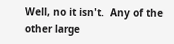Well, no it isn't.  Any of the other large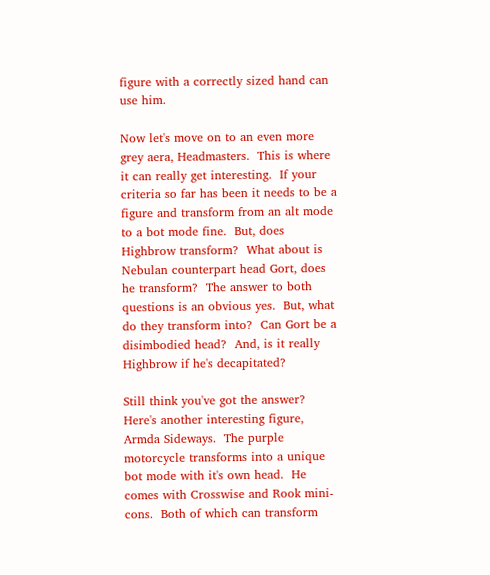figure with a correctly sized hand can use him.

Now let's move on to an even more grey aera, Headmasters.  This is where it can really get interesting.  If your criteria so far has been it needs to be a figure and transform from an alt mode to a bot mode fine.  But, does Highbrow transform?  What about is Nebulan counterpart head Gort, does he transform?  The answer to both questions is an obvious yes.  But, what do they transform into?  Can Gort be a disimbodied head?  And, is it really Highbrow if he's decapitated?

Still think you've got the answer?  Here's another interesting figure, Armda Sideways.  The purple motorcycle transforms into a unique bot mode with it's own head.  He comes with Crosswise and Rook mini-cons.  Both of which can transform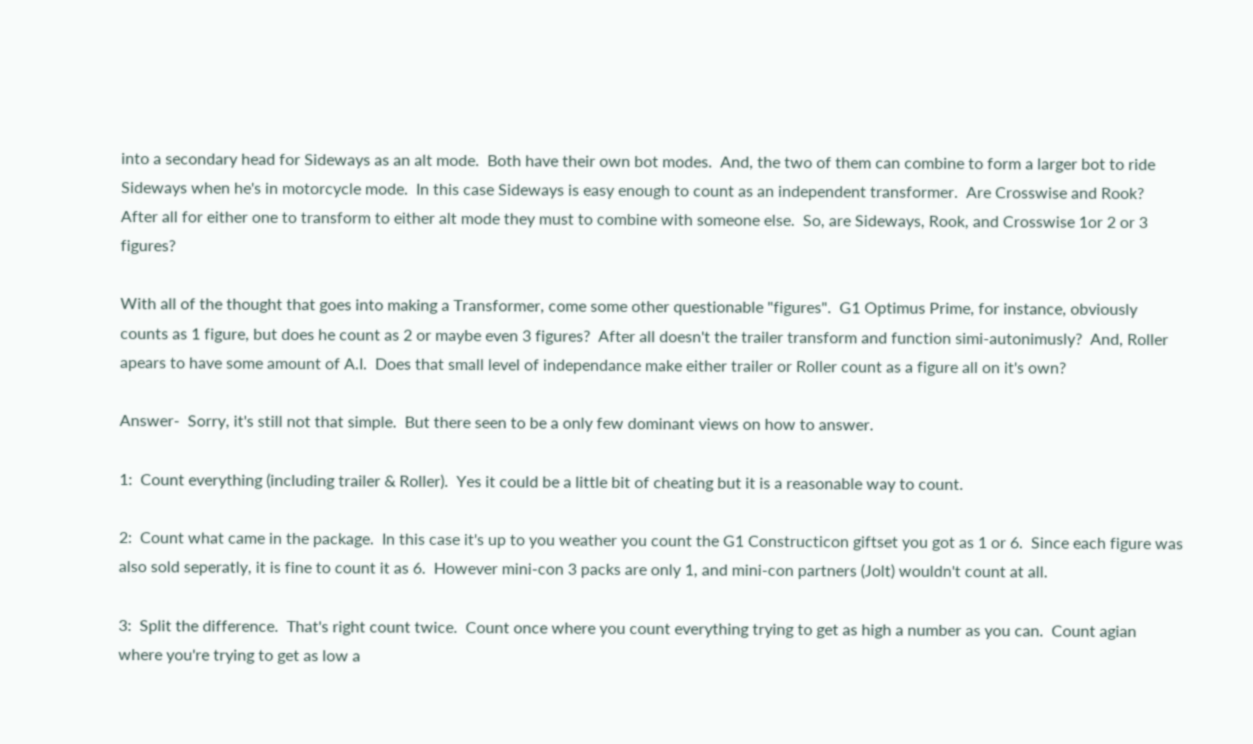into a secondary head for Sideways as an alt mode.  Both have their own bot modes.  And, the two of them can combine to form a larger bot to ride Sideways when he's in motorcycle mode.  In this case Sideways is easy enough to count as an independent transformer.  Are Crosswise and Rook?  After all for either one to transform to either alt mode they must to combine with someone else.  So, are Sideways, Rook, and Crosswise 1or 2 or 3 figures?

With all of the thought that goes into making a Transformer, come some other questionable "figures".  G1 Optimus Prime, for instance, obviously counts as 1 figure, but does he count as 2 or maybe even 3 figures?  After all doesn't the trailer transform and function simi-autonimusly?  And, Roller apears to have some amount of A.I.  Does that small level of independance make either trailer or Roller count as a figure all on it's own?

Answer-  Sorry, it's still not that simple.  But there seen to be a only few dominant views on how to answer.

1:  Count everything (including trailer & Roller).  Yes it could be a little bit of cheating but it is a reasonable way to count.

2:  Count what came in the package.  In this case it's up to you weather you count the G1 Constructicon giftset you got as 1 or 6.  Since each figure was also sold seperatly, it is fine to count it as 6.  However mini-con 3 packs are only 1, and mini-con partners (Jolt) wouldn't count at all.

3:  Split the difference.  That's right count twice.  Count once where you count everything trying to get as high a number as you can.  Count agian where you're trying to get as low a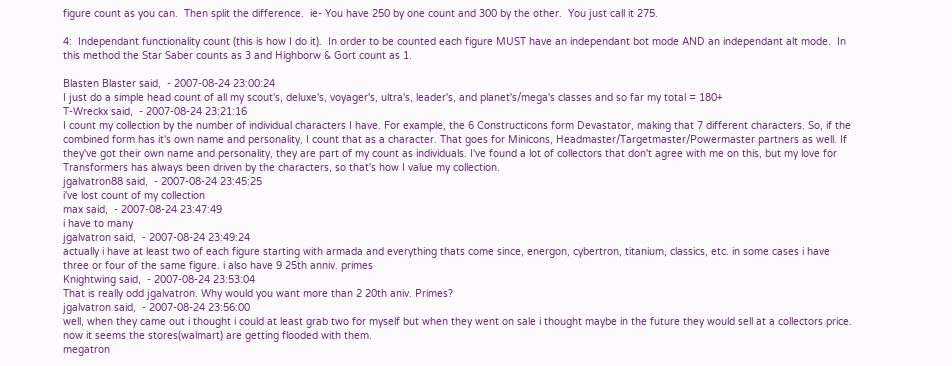figure count as you can.  Then split the difference.  ie- You have 250 by one count and 300 by the other.  You just call it 275.

4:  Independant functionality count (this is how I do it).  In order to be counted each figure MUST have an independant bot mode AND an independant alt mode.  In this method the Star Saber counts as 3 and Highborw & Gort count as 1.

Blasten Blaster said,  - 2007-08-24 23:00:24
I just do a simple head count of all my scout's, deluxe's, voyager's, ultra's, leader's, and planet's/mega's classes and so far my total = 180+
T-Wreckx said,  - 2007-08-24 23:21:16
I count my collection by the number of individual characters I have. For example, the 6 Constructicons form Devastator, making that 7 different characters. So, if the combined form has it's own name and personality, I count that as a character. That goes for Minicons, Headmaster/Targetmaster/Powermaster partners as well. If they've got their own name and personality, they are part of my count as individuals. I've found a lot of collectors that don't agree with me on this, but my love for Transformers has always been driven by the characters, so that's how I value my collection.
jgalvatron88 said,  - 2007-08-24 23:45:25
i've lost count of my collection
max said,  - 2007-08-24 23:47:49
i have to many
jgalvatron said,  - 2007-08-24 23:49:24
actually i have at least two of each figure starting with armada and everything thats come since, energon, cybertron, titanium, classics, etc. in some cases i have three or four of the same figure. i also have 9 25th anniv. primes
Knightwing said,  - 2007-08-24 23:53:04
That is really odd jgalvatron. Why would you want more than 2 20th aniv. Primes?
jgalvatron said,  - 2007-08-24 23:56:00
well, when they came out i thought i could at least grab two for myself but when they went on sale i thought maybe in the future they would sell at a collectors price. now it seems the stores(walmart) are getting flooded with them.
megatron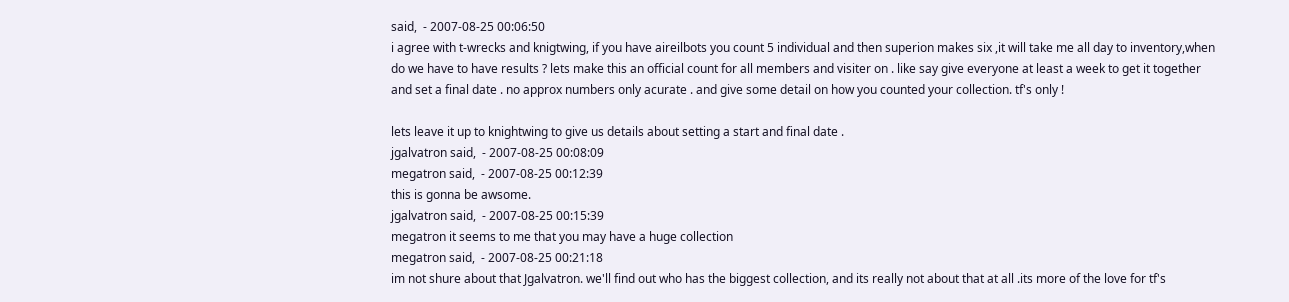said,  - 2007-08-25 00:06:50
i agree with t-wrecks and knigtwing, if you have aireilbots you count 5 individual and then superion makes six ,it will take me all day to inventory,when do we have to have results ? lets make this an official count for all members and visiter on . like say give everyone at least a week to get it together and set a final date . no approx numbers only acurate . and give some detail on how you counted your collection. tf's only !

lets leave it up to knightwing to give us details about setting a start and final date .
jgalvatron said,  - 2007-08-25 00:08:09
megatron said,  - 2007-08-25 00:12:39
this is gonna be awsome.
jgalvatron said,  - 2007-08-25 00:15:39
megatron it seems to me that you may have a huge collection
megatron said,  - 2007-08-25 00:21:18
im not shure about that Jgalvatron. we'll find out who has the biggest collection, and its really not about that at all .its more of the love for tf's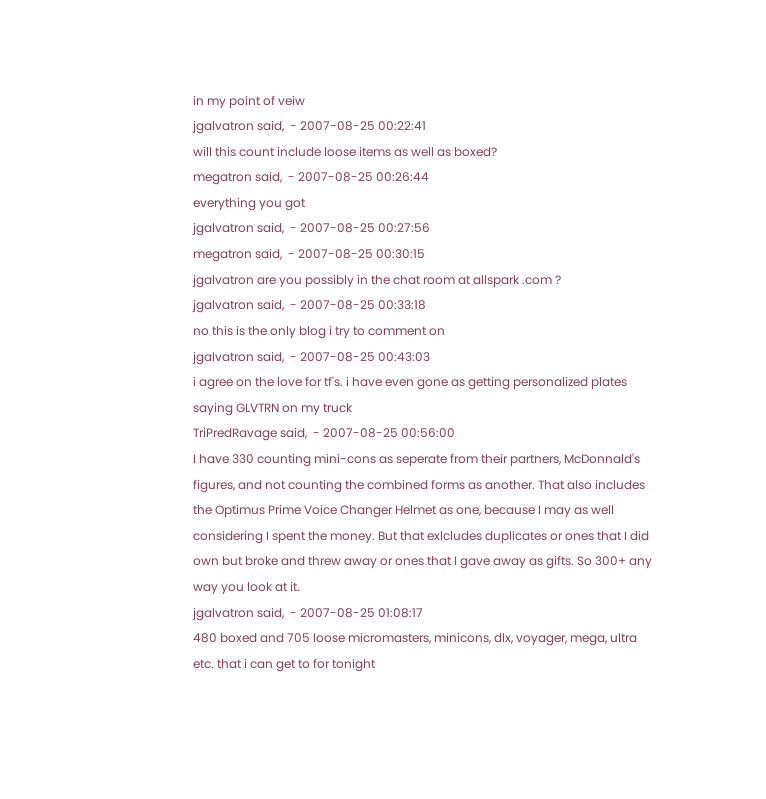in my point of veiw
jgalvatron said,  - 2007-08-25 00:22:41
will this count include loose items as well as boxed?
megatron said,  - 2007-08-25 00:26:44
everything you got
jgalvatron said,  - 2007-08-25 00:27:56
megatron said,  - 2007-08-25 00:30:15
jgalvatron are you possibly in the chat room at allspark .com ?
jgalvatron said,  - 2007-08-25 00:33:18
no this is the only blog i try to comment on
jgalvatron said,  - 2007-08-25 00:43:03
i agree on the love for tf's. i have even gone as getting personalized plates saying GLVTRN on my truck
TriPredRavage said,  - 2007-08-25 00:56:00
I have 330 counting mini-cons as seperate from their partners, McDonnald's figures, and not counting the combined forms as another. That also includes the Optimus Prime Voice Changer Helmet as one, because I may as well considering I spent the money. But that exlcludes duplicates or ones that I did own but broke and threw away or ones that I gave away as gifts. So 300+ any way you look at it.
jgalvatron said,  - 2007-08-25 01:08:17
480 boxed and 705 loose micromasters, minicons, dlx, voyager, mega, ultra etc. that i can get to for tonight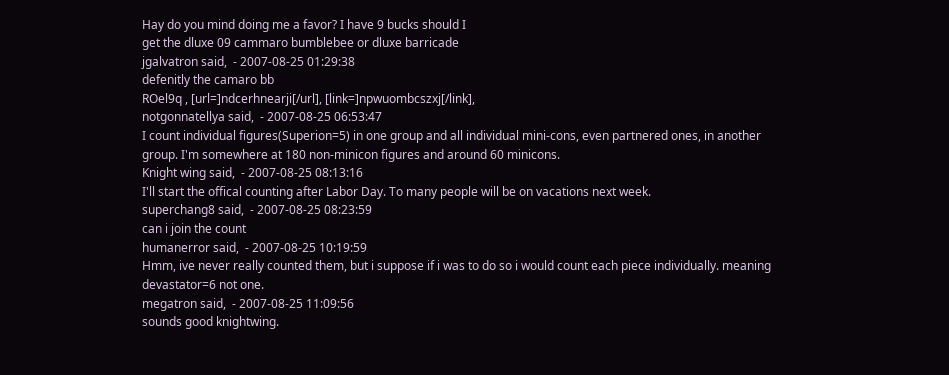Hay do you mind doing me a favor? I have 9 bucks should I
get the dluxe 09 cammaro bumblebee or dluxe barricade
jgalvatron said,  - 2007-08-25 01:29:38
defenitly the camaro bb
ROel9q , [url=]ndcerhnearji[/url], [link=]npwuombcszxj[/link],
notgonnatellya said,  - 2007-08-25 06:53:47
I count individual figures(Superion=5) in one group and all individual mini-cons, even partnered ones, in another group. I'm somewhere at 180 non-minicon figures and around 60 minicons.
Knight wing said,  - 2007-08-25 08:13:16
I'll start the offical counting after Labor Day. To many people will be on vacations next week.
superchang8 said,  - 2007-08-25 08:23:59
can i join the count
humanerror said,  - 2007-08-25 10:19:59
Hmm, ive never really counted them, but i suppose if i was to do so i would count each piece individually. meaning devastator=6 not one.
megatron said,  - 2007-08-25 11:09:56
sounds good knightwing.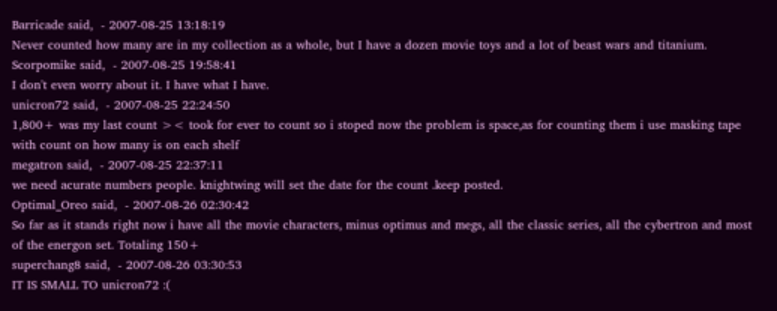Barricade said,  - 2007-08-25 13:18:19
Never counted how many are in my collection as a whole, but I have a dozen movie toys and a lot of beast wars and titanium.
Scorpomike said,  - 2007-08-25 19:58:41
I don't even worry about it. I have what I have.
unicron72 said,  - 2007-08-25 22:24:50
1,800+ was my last count >< took for ever to count so i stoped now the problem is space,as for counting them i use masking tape with count on how many is on each shelf
megatron said,  - 2007-08-25 22:37:11
we need acurate numbers people. knightwing will set the date for the count .keep posted.
Optimal_Oreo said,  - 2007-08-26 02:30:42
So far as it stands right now i have all the movie characters, minus optimus and megs, all the classic series, all the cybertron and most of the energon set. Totaling 150+
superchang8 said,  - 2007-08-26 03:30:53
IT IS SMALL TO unicron72 :(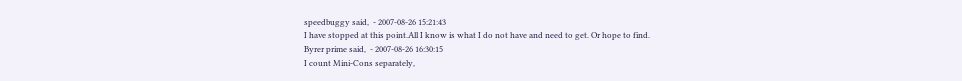speedbuggy said,  - 2007-08-26 15:21:43
I have stopped at this point.All I know is what I do not have and need to get. Or hope to find.
Byrer prime said,  - 2007-08-26 16:30:15
I count Mini-Cons separately,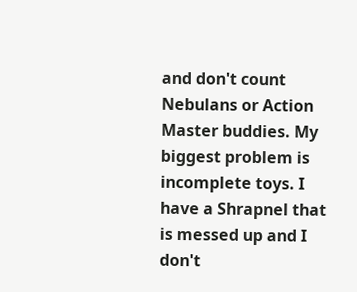and don't count Nebulans or Action Master buddies. My biggest problem is incomplete toys. I have a Shrapnel that is messed up and I don't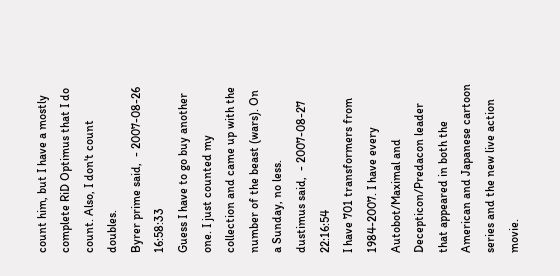count him, but I have a mostly complete RiD Optimus that I do count. Also, I don't count doubles.
Byrer prime said,  - 2007-08-26 16:58:33
Guess I have to go buy another one. I just counted my collection and came up with the number of the beast (wars). On a Sunday, no less.
dustimus said,  - 2007-08-27 22:16:54
I have 701 transformers from 1984-2007. I have every Autobot/Maximal and Decepticon/Predacon leader that appeared in both the American and Japanese cartoon series and the new live action movie.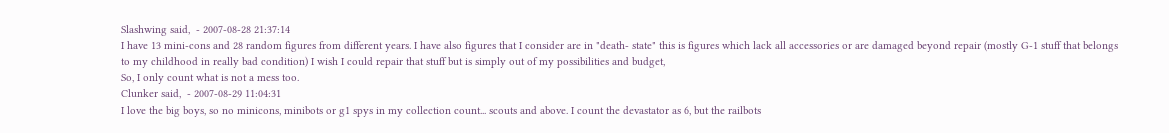Slashwing said,  - 2007-08-28 21:37:14
I have 13 mini-cons and 28 random figures from different years. I have also figures that I consider are in "death- state" this is figures which lack all accessories or are damaged beyond repair (mostly G-1 stuff that belongs to my childhood in really bad condition) I wish I could repair that stuff but is simply out of my possibilities and budget,
So, I only count what is not a mess too.
Clunker said,  - 2007-08-29 11:04:31
I love the big boys, so no minicons, minibots or g1 spys in my collection count... scouts and above. I count the devastator as 6, but the railbots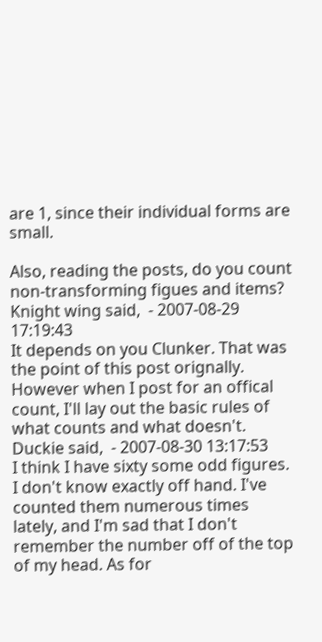are 1, since their individual forms are small.

Also, reading the posts, do you count non-transforming figues and items?
Knight wing said,  - 2007-08-29 17:19:43
It depends on you Clunker. That was the point of this post orignally. However when I post for an offical count, I'll lay out the basic rules of what counts and what doesn't.
Duckie said,  - 2007-08-30 13:17:53
I think I have sixty some odd figures. I don't know exactly off hand. I've counted them numerous times lately, and I'm sad that I don't remember the number off of the top of my head. As for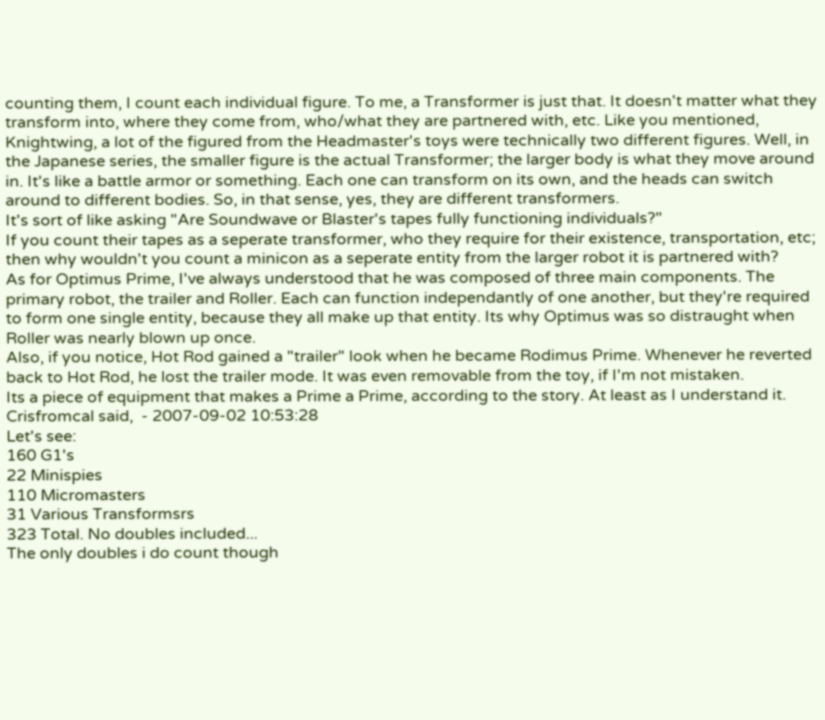counting them, I count each individual figure. To me, a Transformer is just that. It doesn't matter what they transform into, where they come from, who/what they are partnered with, etc. Like you mentioned, Knightwing, a lot of the figured from the Headmaster's toys were technically two different figures. Well, in the Japanese series, the smaller figure is the actual Transformer; the larger body is what they move around in. It's like a battle armor or something. Each one can transform on its own, and the heads can switch around to different bodies. So, in that sense, yes, they are different transformers.
It's sort of like asking "Are Soundwave or Blaster's tapes fully functioning individuals?"
If you count their tapes as a seperate transformer, who they require for their existence, transportation, etc; then why wouldn't you count a minicon as a seperate entity from the larger robot it is partnered with?
As for Optimus Prime, I've always understood that he was composed of three main components. The primary robot, the trailer and Roller. Each can function independantly of one another, but they're required to form one single entity, because they all make up that entity. Its why Optimus was so distraught when Roller was nearly blown up once.
Also, if you notice, Hot Rod gained a "trailer" look when he became Rodimus Prime. Whenever he reverted back to Hot Rod, he lost the trailer mode. It was even removable from the toy, if I'm not mistaken.
Its a piece of equipment that makes a Prime a Prime, according to the story. At least as I understand it.
Crisfromcal said,  - 2007-09-02 10:53:28
Let's see:
160 G1's
22 Minispies
110 Micromasters
31 Various Transformsrs
323 Total. No doubles included...
The only doubles i do count though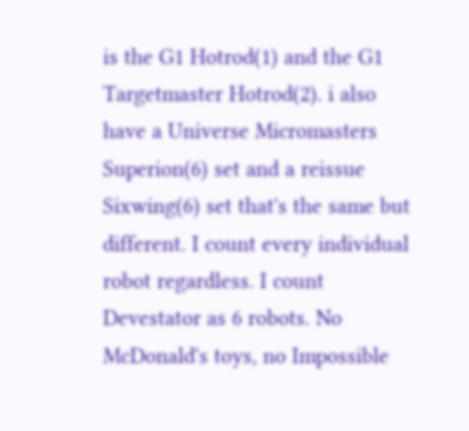is the G1 Hotrod(1) and the G1 Targetmaster Hotrod(2). i also have a Universe Micromasters Superion(6) set and a reissue Sixwing(6) set that's the same but different. I count every individual robot regardless. I count Devestator as 6 robots. No McDonald's toys, no Impossible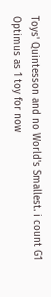Toys' Quintesson and no World's Smallest. i count G1 Optimus as 1 toy for now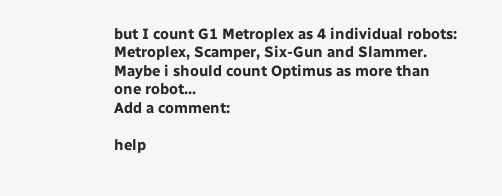but I count G1 Metroplex as 4 individual robots: Metroplex, Scamper, Six-Gun and Slammer. Maybe i should count Optimus as more than one robot...
Add a comment:

help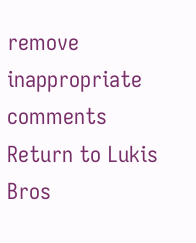remove inappropriate comments
Return to Lukis Bros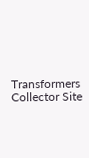Transformers Collector Site